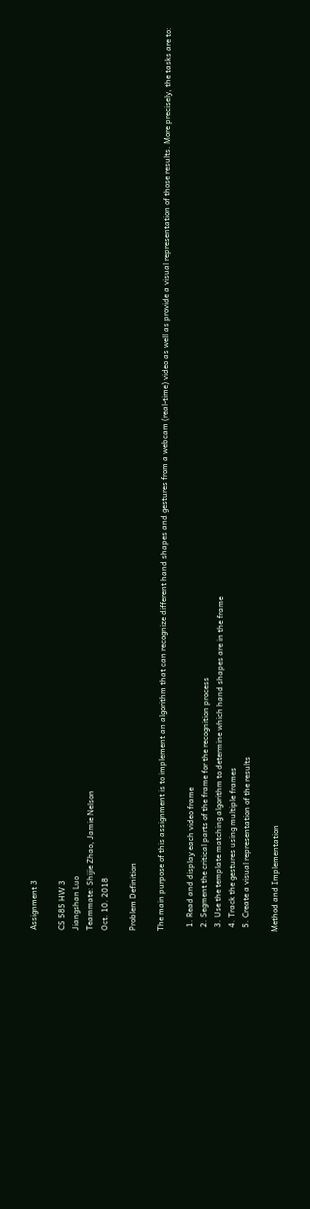Assignment 3

CS 585 HW 3
Jiangshan Luo
Teammate: Shijie Zhao, Jamie Nelson
Oct. 10. 2018

Problem Definition

The main purpose of this assignment is to implement an algorithm that can recognize different hand shapes and gestures from a webcam (real-time) video as well as provide a visual representation of those results. More precisely, the tasks are to:

  1. Read and display each video frame
  2. Segment the critical parts of the frame for the recognition process
  3. Use the template matching algorithm to determine which hand shapes are in the frame
  4. Track the gestures using multiple frames
  5. Create a visual representation of the results

Method and Implementation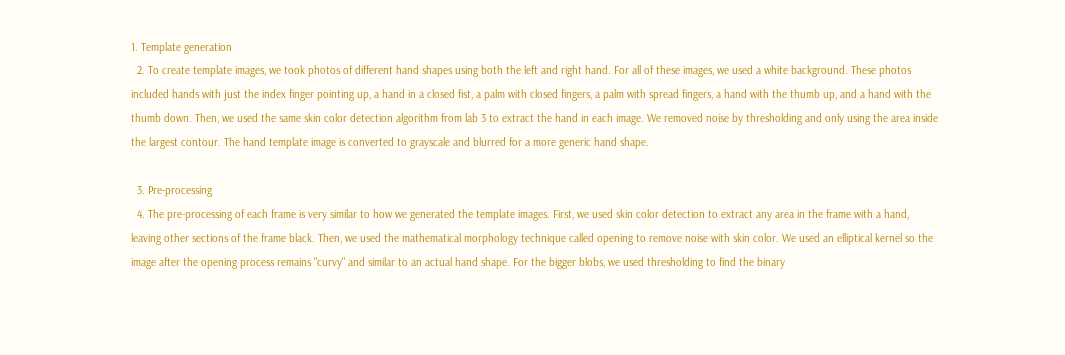1. Template generation
  2. To create template images, we took photos of different hand shapes using both the left and right hand. For all of these images, we used a white background. These photos included hands with just the index finger pointing up, a hand in a closed fist, a palm with closed fingers, a palm with spread fingers, a hand with the thumb up, and a hand with the thumb down. Then, we used the same skin color detection algorithm from lab 3 to extract the hand in each image. We removed noise by thresholding and only using the area inside the largest contour. The hand template image is converted to grayscale and blurred for a more generic hand shape.

  3. Pre-processing
  4. The pre-processing of each frame is very similar to how we generated the template images. First, we used skin color detection to extract any area in the frame with a hand, leaving other sections of the frame black. Then, we used the mathematical morphology technique called opening to remove noise with skin color. We used an elliptical kernel so the image after the opening process remains "curvy" and similar to an actual hand shape. For the bigger blobs, we used thresholding to find the binary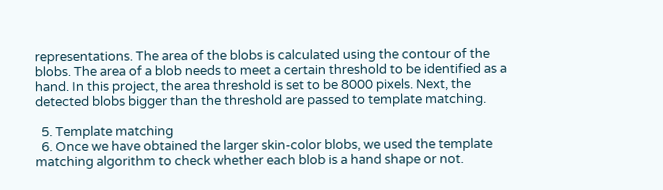representations. The area of the blobs is calculated using the contour of the blobs. The area of a blob needs to meet a certain threshold to be identified as a hand. In this project, the area threshold is set to be 8000 pixels. Next, the detected blobs bigger than the threshold are passed to template matching.

  5. Template matching
  6. Once we have obtained the larger skin-color blobs, we used the template matching algorithm to check whether each blob is a hand shape or not.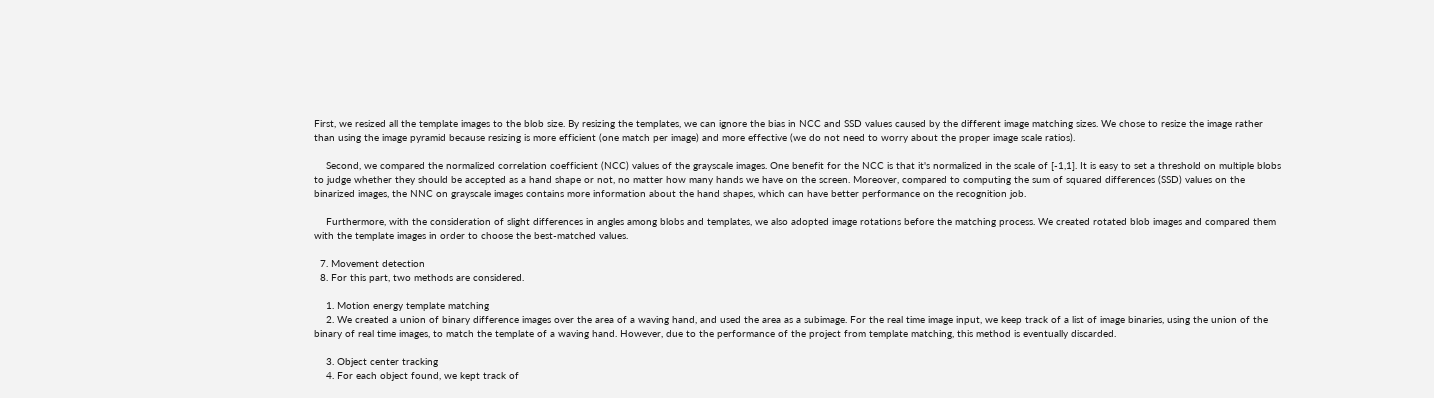First, we resized all the template images to the blob size. By resizing the templates, we can ignore the bias in NCC and SSD values caused by the different image matching sizes. We chose to resize the image rather than using the image pyramid because resizing is more efficient (one match per image) and more effective (we do not need to worry about the proper image scale ratios).

    Second, we compared the normalized correlation coefficient (NCC) values of the grayscale images. One benefit for the NCC is that it's normalized in the scale of [-1,1]. It is easy to set a threshold on multiple blobs to judge whether they should be accepted as a hand shape or not, no matter how many hands we have on the screen. Moreover, compared to computing the sum of squared differences (SSD) values on the binarized images, the NNC on grayscale images contains more information about the hand shapes, which can have better performance on the recognition job.

    Furthermore, with the consideration of slight differences in angles among blobs and templates, we also adopted image rotations before the matching process. We created rotated blob images and compared them with the template images in order to choose the best-matched values.

  7. Movement detection
  8. For this part, two methods are considered.

    1. Motion energy template matching
    2. We created a union of binary difference images over the area of a waving hand, and used the area as a subimage. For the real time image input, we keep track of a list of image binaries, using the union of the binary of real time images, to match the template of a waving hand. However, due to the performance of the project from template matching, this method is eventually discarded.

    3. Object center tracking
    4. For each object found, we kept track of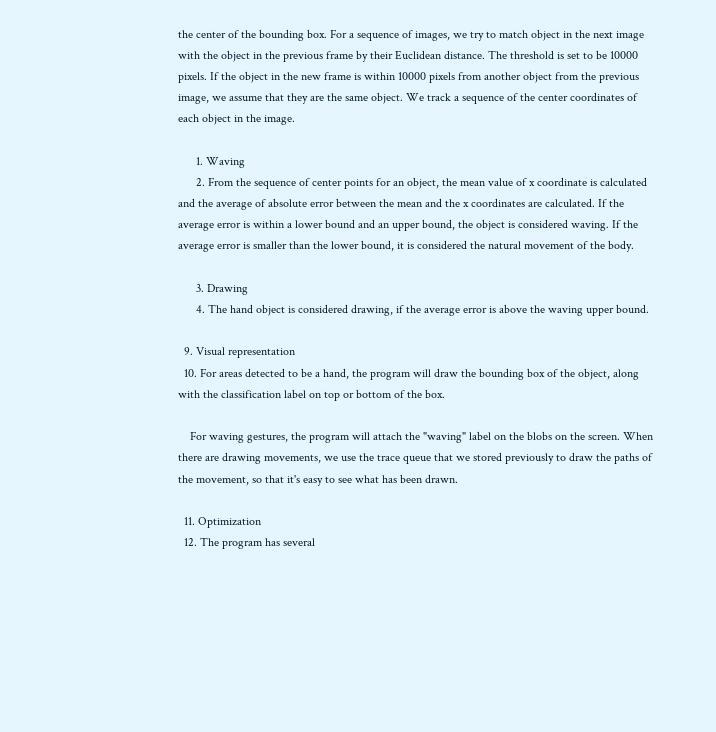the center of the bounding box. For a sequence of images, we try to match object in the next image with the object in the previous frame by their Euclidean distance. The threshold is set to be 10000 pixels. If the object in the new frame is within 10000 pixels from another object from the previous image, we assume that they are the same object. We track a sequence of the center coordinates of each object in the image.

      1. Waving
      2. From the sequence of center points for an object, the mean value of x coordinate is calculated and the average of absolute error between the mean and the x coordinates are calculated. If the average error is within a lower bound and an upper bound, the object is considered waving. If the average error is smaller than the lower bound, it is considered the natural movement of the body.

      3. Drawing
      4. The hand object is considered drawing, if the average error is above the waving upper bound.

  9. Visual representation
  10. For areas detected to be a hand, the program will draw the bounding box of the object, along with the classification label on top or bottom of the box.

    For waving gestures, the program will attach the "waving" label on the blobs on the screen. When there are drawing movements, we use the trace queue that we stored previously to draw the paths of the movement, so that it's easy to see what has been drawn.

  11. Optimization
  12. The program has several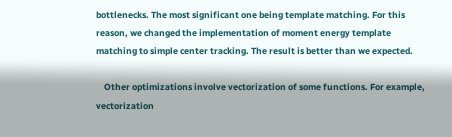bottlenecks. The most significant one being template matching. For this reason, we changed the implementation of moment energy template matching to simple center tracking. The result is better than we expected.

    Other optimizations involve vectorization of some functions. For example, vectorization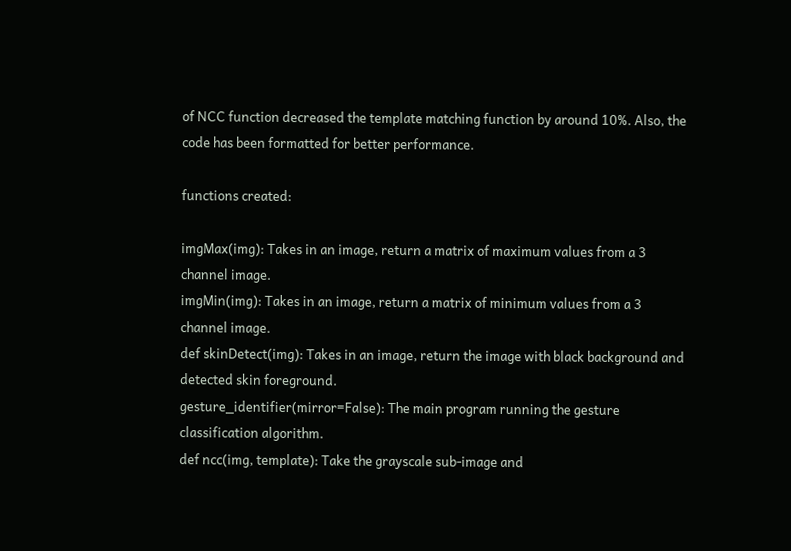of NCC function decreased the template matching function by around 10%. Also, the code has been formatted for better performance.

functions created:

imgMax(img): Takes in an image, return a matrix of maximum values from a 3 channel image.
imgMin(img): Takes in an image, return a matrix of minimum values from a 3 channel image.
def skinDetect(img): Takes in an image, return the image with black background and detected skin foreground.
gesture_identifier(mirror=False): The main program running the gesture classification algorithm.
def ncc(img, template): Take the grayscale sub-image and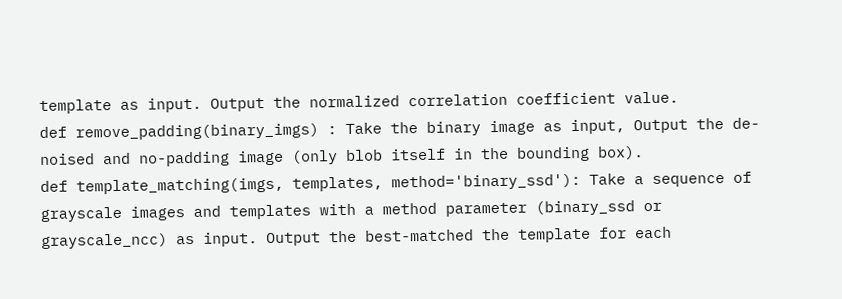template as input. Output the normalized correlation coefficient value.
def remove_padding(binary_imgs) : Take the binary image as input, Output the de-noised and no-padding image (only blob itself in the bounding box).
def template_matching(imgs, templates, method='binary_ssd'): Take a sequence of grayscale images and templates with a method parameter (binary_ssd or grayscale_ncc) as input. Output the best-matched the template for each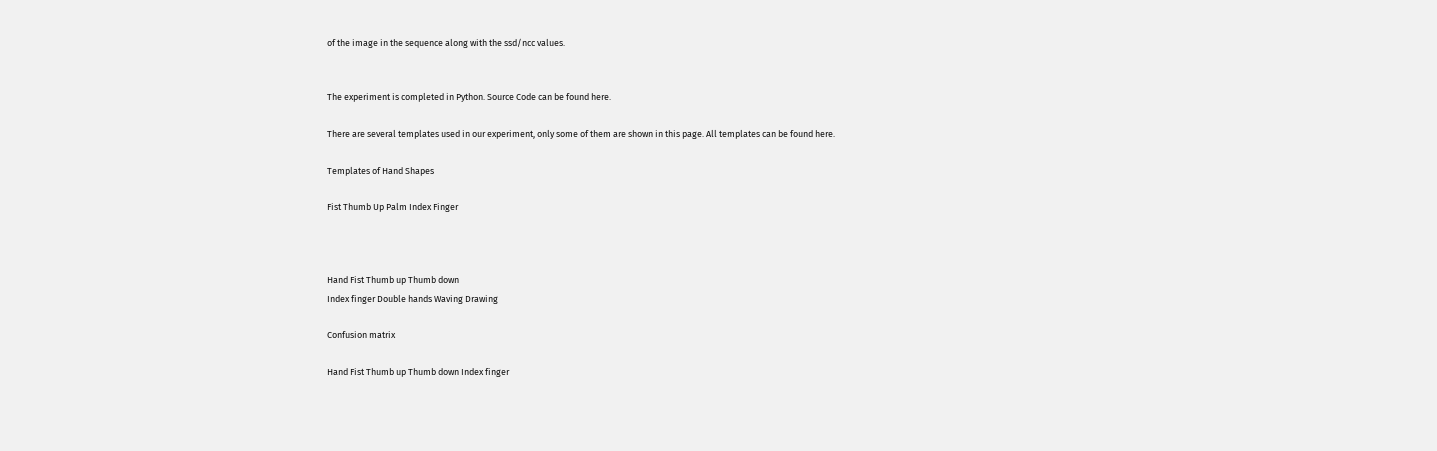of the image in the sequence along with the ssd/ncc values.


The experiment is completed in Python. Source Code can be found here.

There are several templates used in our experiment, only some of them are shown in this page. All templates can be found here.

Templates of Hand Shapes

Fist Thumb Up Palm Index Finger



Hand Fist Thumb up Thumb down
Index finger Double hands Waving Drawing

Confusion matrix

Hand Fist Thumb up Thumb down Index finger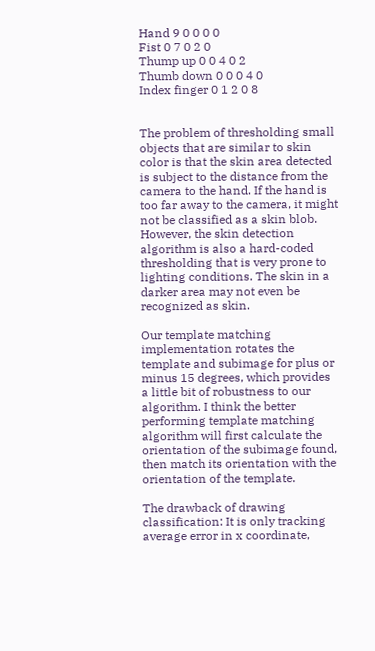Hand 9 0 0 0 0
Fist 0 7 0 2 0
Thump up 0 0 4 0 2
Thumb down 0 0 0 4 0
Index finger 0 1 2 0 8


The problem of thresholding small objects that are similar to skin color is that the skin area detected is subject to the distance from the camera to the hand. If the hand is too far away to the camera, it might not be classified as a skin blob. However, the skin detection algorithm is also a hard-coded thresholding that is very prone to lighting conditions. The skin in a darker area may not even be recognized as skin.

Our template matching implementation rotates the template and subimage for plus or minus 15 degrees, which provides a little bit of robustness to our algorithm. I think the better performing template matching algorithm will first calculate the orientation of the subimage found, then match its orientation with the orientation of the template.

The drawback of drawing classification: It is only tracking average error in x coordinate,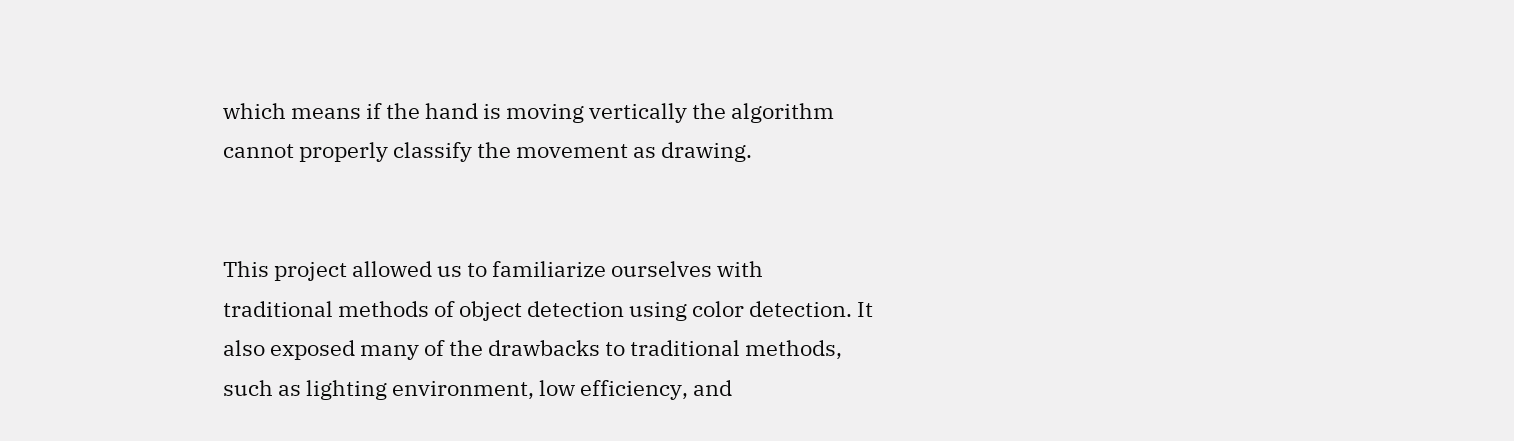which means if the hand is moving vertically the algorithm cannot properly classify the movement as drawing.


This project allowed us to familiarize ourselves with traditional methods of object detection using color detection. It also exposed many of the drawbacks to traditional methods, such as lighting environment, low efficiency, and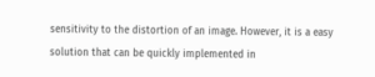sensitivity to the distortion of an image. However, it is a easy solution that can be quickly implemented in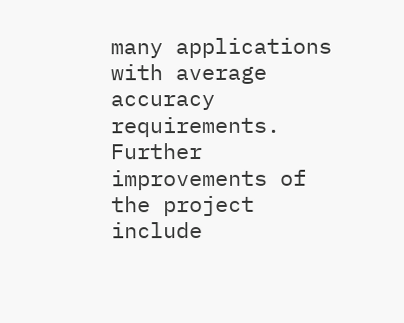many applications with average accuracy requirements. Further improvements of the project include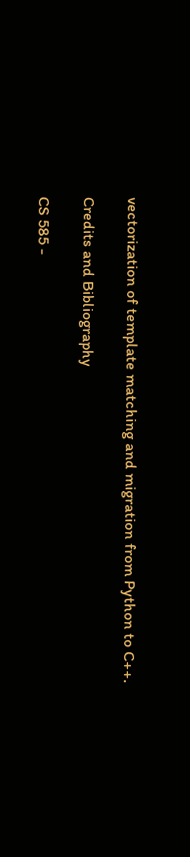vectorization of template matching and migration from Python to C++.

Credits and Bibliography

CS 585 -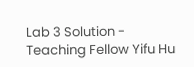Lab 3 Solution - Teaching Fellow Yifu Hu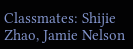Classmates: Shijie Zhao, Jamie Nelson